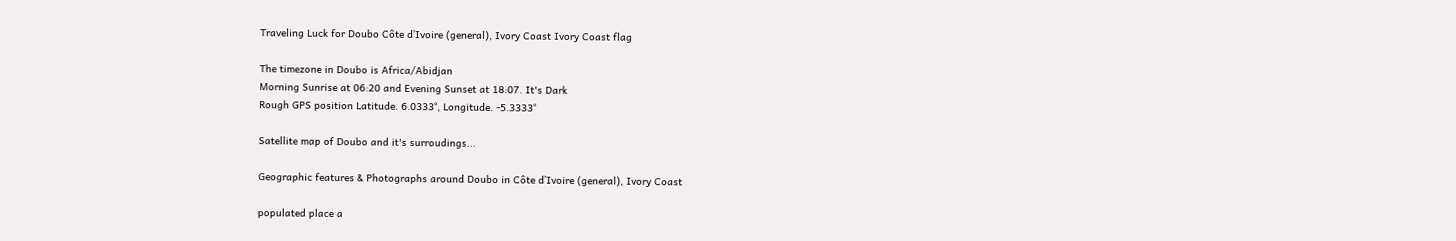Traveling Luck for Doubo Côte dʼIvoire (general), Ivory Coast Ivory Coast flag

The timezone in Doubo is Africa/Abidjan
Morning Sunrise at 06:20 and Evening Sunset at 18:07. It's Dark
Rough GPS position Latitude. 6.0333°, Longitude. -5.3333°

Satellite map of Doubo and it's surroudings...

Geographic features & Photographs around Doubo in Côte dʼIvoire (general), Ivory Coast

populated place a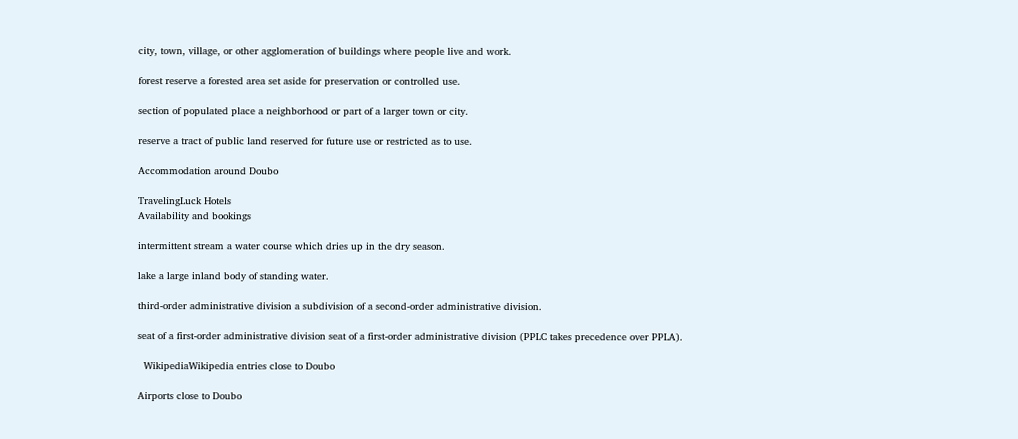city, town, village, or other agglomeration of buildings where people live and work.

forest reserve a forested area set aside for preservation or controlled use.

section of populated place a neighborhood or part of a larger town or city.

reserve a tract of public land reserved for future use or restricted as to use.

Accommodation around Doubo

TravelingLuck Hotels
Availability and bookings

intermittent stream a water course which dries up in the dry season.

lake a large inland body of standing water.

third-order administrative division a subdivision of a second-order administrative division.

seat of a first-order administrative division seat of a first-order administrative division (PPLC takes precedence over PPLA).

  WikipediaWikipedia entries close to Doubo

Airports close to Doubo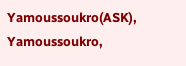Yamoussoukro(ASK), Yamoussoukro,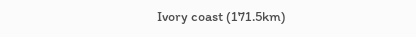Ivory coast (171.5km)